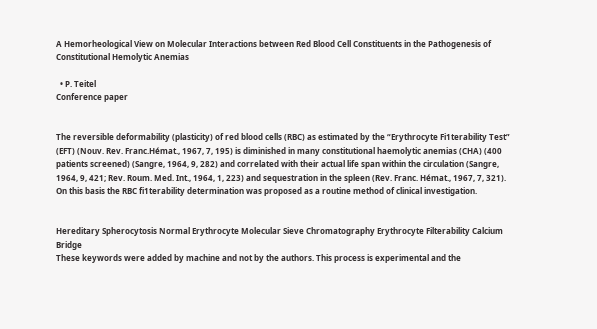A Hemorheological View on Molecular Interactions between Red Blood Cell Constituents in the Pathogenesis of Constitutional Hemolytic Anemias

  • P. Teitel
Conference paper


The reversible deformability (plasticity) of red blood cells (RBC) as estimated by the “Erythrocyte Fi1terability Test” (EFT) (Nouv. Rev. Franc.Hémat., 1967, 7, 195) is diminished in many constitutional haemolytic anemias (CHA) (400 patients screened) (Sangre, 1964, 9, 282) and correlated with their actual life span within the circulation (Sangre, 1964, 9, 421; Rev. Roum. Med. Int., 1964, 1, 223) and sequestration in the spleen (Rev. Franc. Hémat., 1967, 7, 321). On this basis the RBC fi1terability determination was proposed as a routine method of clinical investigation.


Hereditary Spherocytosis Normal Erythrocyte Molecular Sieve Chromatography Erythrocyte Filterability Calcium Bridge
These keywords were added by machine and not by the authors. This process is experimental and the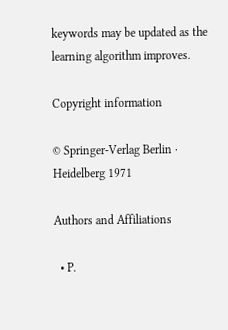keywords may be updated as the learning algorithm improves.

Copyright information

© Springer-Verlag Berlin · Heidelberg 1971

Authors and Affiliations

  • P.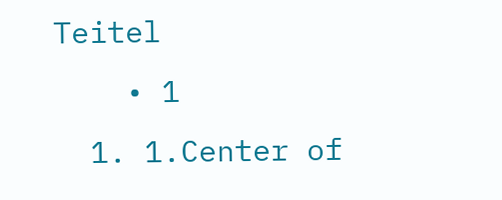Teitel
    • 1
  1. 1.Center of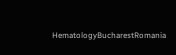HematologyBucharestRomania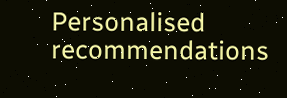Personalised recommendations